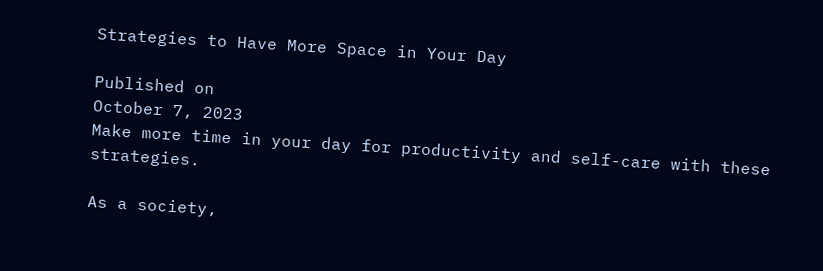Strategies to Have More Space in Your Day

Published on
October 7, 2023
Make more time in your day for productivity and self-care with these strategies.

As a society,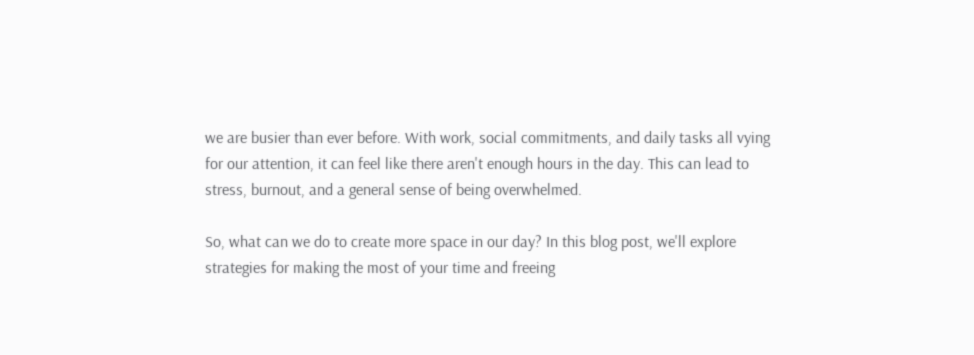we are busier than ever before. With work, social commitments, and daily tasks all vying for our attention, it can feel like there aren't enough hours in the day. This can lead to stress, burnout, and a general sense of being overwhelmed.

So, what can we do to create more space in our day? In this blog post, we'll explore strategies for making the most of your time and freeing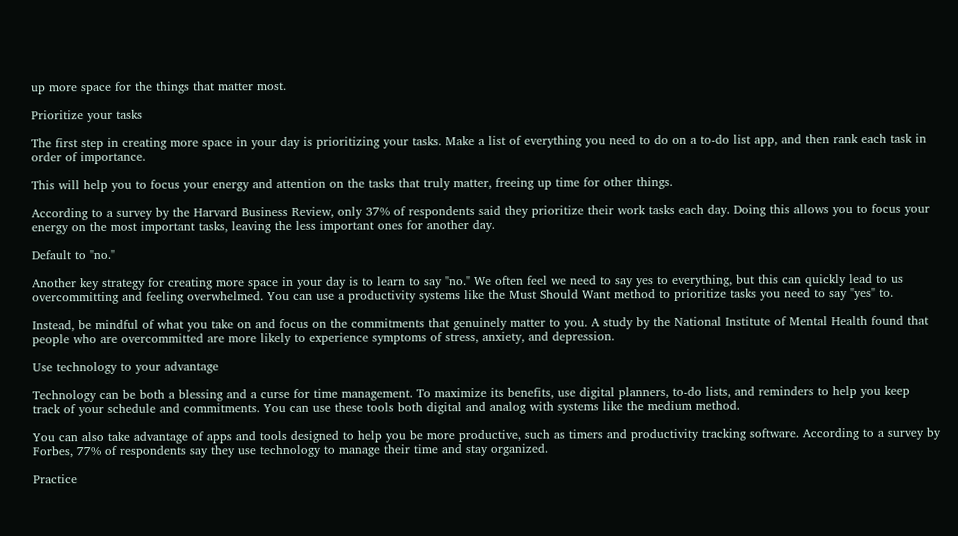up more space for the things that matter most.

Prioritize your tasks

The first step in creating more space in your day is prioritizing your tasks. Make a list of everything you need to do on a to-do list app, and then rank each task in order of importance.

This will help you to focus your energy and attention on the tasks that truly matter, freeing up time for other things.

According to a survey by the Harvard Business Review, only 37% of respondents said they prioritize their work tasks each day. Doing this allows you to focus your energy on the most important tasks, leaving the less important ones for another day.

Default to "no."

Another key strategy for creating more space in your day is to learn to say "no." We often feel we need to say yes to everything, but this can quickly lead to us overcommitting and feeling overwhelmed. You can use a productivity systems like the Must Should Want method to prioritize tasks you need to say "yes" to.

Instead, be mindful of what you take on and focus on the commitments that genuinely matter to you. A study by the National Institute of Mental Health found that people who are overcommitted are more likely to experience symptoms of stress, anxiety, and depression.

Use technology to your advantage

Technology can be both a blessing and a curse for time management. To maximize its benefits, use digital planners, to-do lists, and reminders to help you keep track of your schedule and commitments. You can use these tools both digital and analog with systems like the medium method.

You can also take advantage of apps and tools designed to help you be more productive, such as timers and productivity tracking software. According to a survey by Forbes, 77% of respondents say they use technology to manage their time and stay organized.

Practice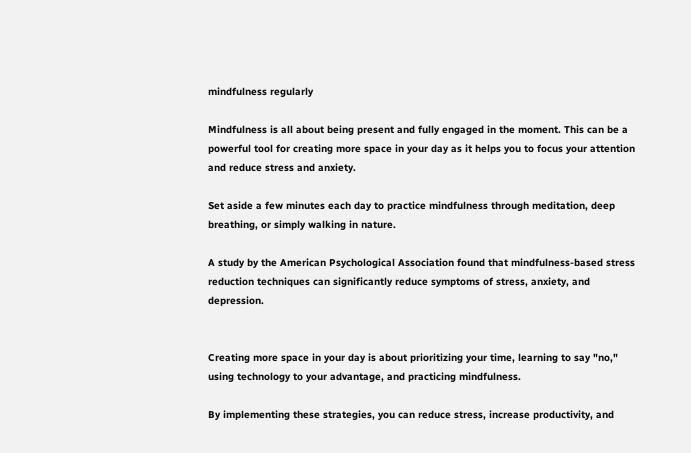mindfulness regularly

Mindfulness is all about being present and fully engaged in the moment. This can be a powerful tool for creating more space in your day as it helps you to focus your attention and reduce stress and anxiety.

Set aside a few minutes each day to practice mindfulness through meditation, deep breathing, or simply walking in nature.

A study by the American Psychological Association found that mindfulness-based stress reduction techniques can significantly reduce symptoms of stress, anxiety, and depression.


Creating more space in your day is about prioritizing your time, learning to say "no," using technology to your advantage, and practicing mindfulness.

By implementing these strategies, you can reduce stress, increase productivity, and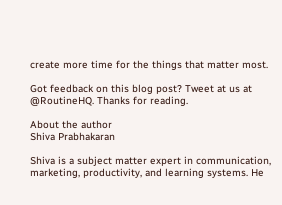create more time for the things that matter most.

Got feedback on this blog post? Tweet at us at @RoutineHQ. Thanks for reading.

About the author
Shiva Prabhakaran

Shiva is a subject matter expert in communication, marketing, productivity, and learning systems. He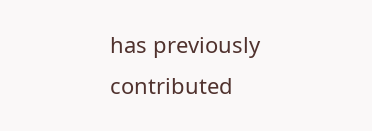has previously contributed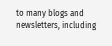to many blogs and newsletters, including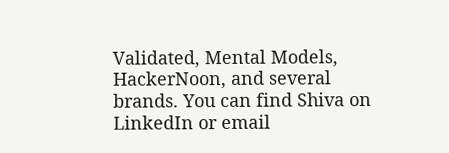Validated, Mental Models, HackerNoon, and several brands. You can find Shiva on LinkedIn or email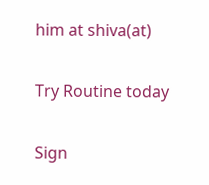him at shiva(at)

Try Routine today

Sign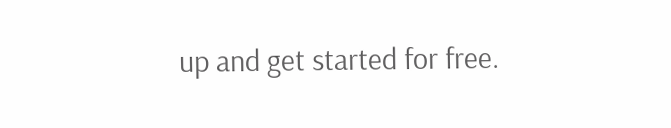up and get started for free.